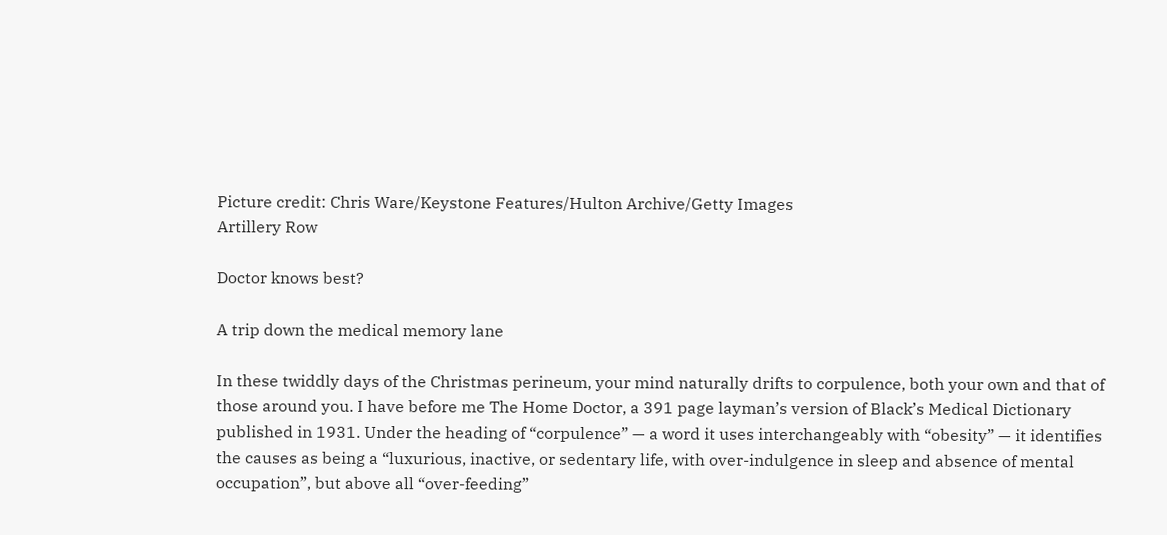Picture credit: Chris Ware/Keystone Features/Hulton Archive/Getty Images
Artillery Row

Doctor knows best?

A trip down the medical memory lane

In these twiddly days of the Christmas perineum, your mind naturally drifts to corpulence, both your own and that of those around you. I have before me The Home Doctor, a 391 page layman’s version of Black’s Medical Dictionary published in 1931. Under the heading of “corpulence” — a word it uses interchangeably with “obesity” — it identifies the causes as being a “luxurious, inactive, or sedentary life, with over-indulgence in sleep and absence of mental occupation”, but above all “over-feeding”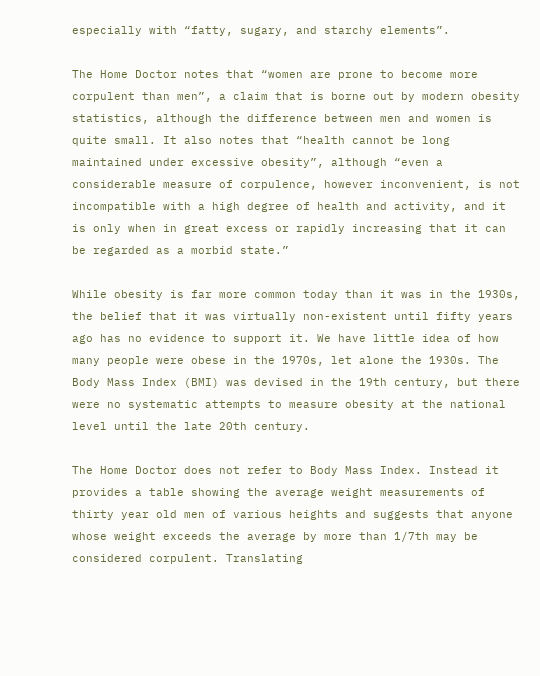especially with “fatty, sugary, and starchy elements”.

The Home Doctor notes that “women are prone to become more corpulent than men”, a claim that is borne out by modern obesity statistics, although the difference between men and women is quite small. It also notes that “health cannot be long maintained under excessive obesity”, although “even a considerable measure of corpulence, however inconvenient, is not incompatible with a high degree of health and activity, and it is only when in great excess or rapidly increasing that it can be regarded as a morbid state.”

While obesity is far more common today than it was in the 1930s, the belief that it was virtually non-existent until fifty years ago has no evidence to support it. We have little idea of how many people were obese in the 1970s, let alone the 1930s. The Body Mass Index (BMI) was devised in the 19th century, but there were no systematic attempts to measure obesity at the national level until the late 20th century.

The Home Doctor does not refer to Body Mass Index. Instead it provides a table showing the average weight measurements of thirty year old men of various heights and suggests that anyone whose weight exceeds the average by more than 1/7th may be considered corpulent. Translating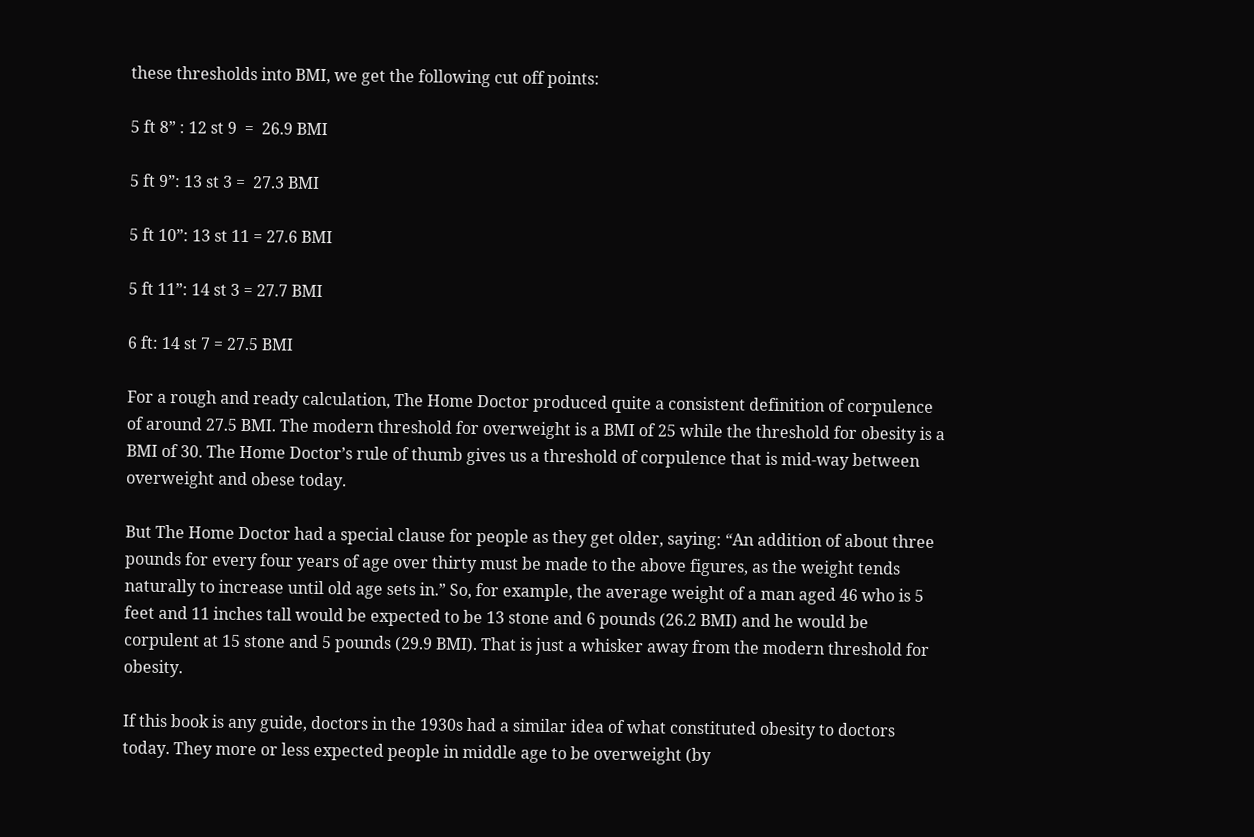these thresholds into BMI, we get the following cut off points:

5 ft 8” : 12 st 9  =  26.9 BMI

5 ft 9”: 13 st 3 =  27.3 BMI

5 ft 10”: 13 st 11 = 27.6 BMI

5 ft 11”: 14 st 3 = 27.7 BMI

6 ft: 14 st 7 = 27.5 BMI

For a rough and ready calculation, The Home Doctor produced quite a consistent definition of corpulence of around 27.5 BMI. The modern threshold for overweight is a BMI of 25 while the threshold for obesity is a BMI of 30. The Home Doctor’s rule of thumb gives us a threshold of corpulence that is mid-way between overweight and obese today.

But The Home Doctor had a special clause for people as they get older, saying: “An addition of about three pounds for every four years of age over thirty must be made to the above figures, as the weight tends naturally to increase until old age sets in.” So, for example, the average weight of a man aged 46 who is 5 feet and 11 inches tall would be expected to be 13 stone and 6 pounds (26.2 BMI) and he would be corpulent at 15 stone and 5 pounds (29.9 BMI). That is just a whisker away from the modern threshold for obesity.

If this book is any guide, doctors in the 1930s had a similar idea of what constituted obesity to doctors today. They more or less expected people in middle age to be overweight (by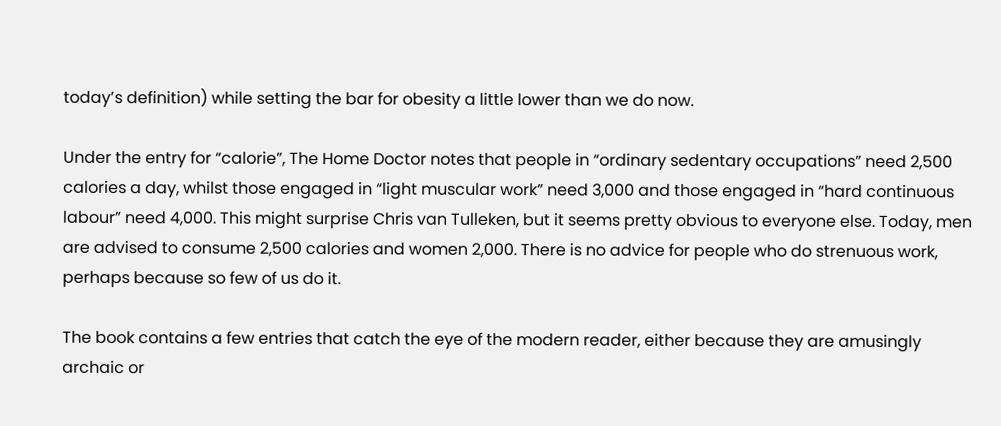today’s definition) while setting the bar for obesity a little lower than we do now.

Under the entry for “calorie”, The Home Doctor notes that people in “ordinary sedentary occupations” need 2,500 calories a day, whilst those engaged in “light muscular work” need 3,000 and those engaged in “hard continuous labour” need 4,000. This might surprise Chris van Tulleken, but it seems pretty obvious to everyone else. Today, men are advised to consume 2,500 calories and women 2,000. There is no advice for people who do strenuous work, perhaps because so few of us do it.

The book contains a few entries that catch the eye of the modern reader, either because they are amusingly archaic or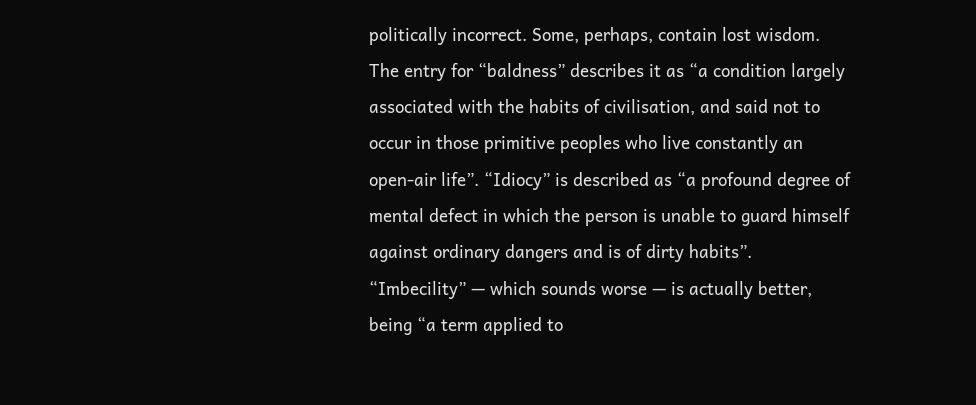politically incorrect. Some, perhaps, contain lost wisdom. The entry for “baldness” describes it as “a condition largely associated with the habits of civilisation, and said not to occur in those primitive peoples who live constantly an open-air life”. “Idiocy” is described as “a profound degree of mental defect in which the person is unable to guard himself against ordinary dangers and is of dirty habits”. “Imbecility” — which sounds worse — is actually better, being “a term applied to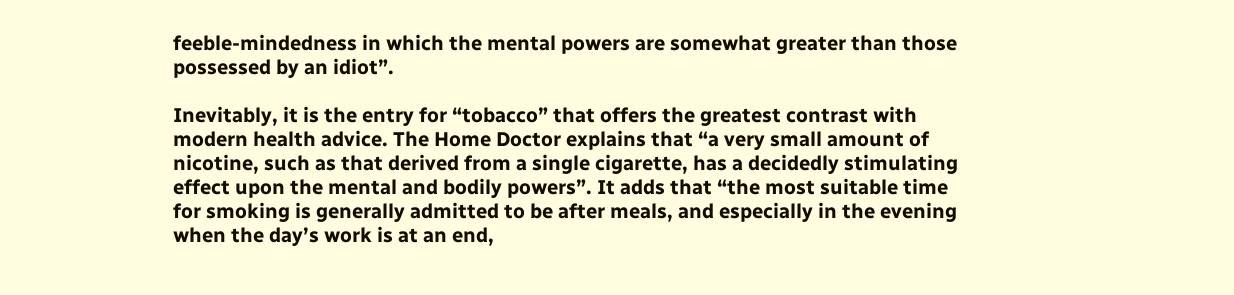feeble-mindedness in which the mental powers are somewhat greater than those possessed by an idiot”.

Inevitably, it is the entry for “tobacco” that offers the greatest contrast with modern health advice. The Home Doctor explains that “a very small amount of nicotine, such as that derived from a single cigarette, has a decidedly stimulating effect upon the mental and bodily powers”. It adds that “the most suitable time for smoking is generally admitted to be after meals, and especially in the evening when the day’s work is at an end,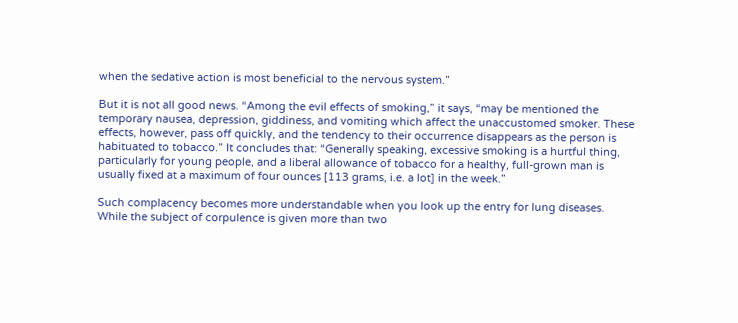when the sedative action is most beneficial to the nervous system.”

But it is not all good news. “Among the evil effects of smoking,” it says, “may be mentioned the temporary nausea, depression, giddiness, and vomiting which affect the unaccustomed smoker. These effects, however, pass off quickly, and the tendency to their occurrence disappears as the person is habituated to tobacco.” It concludes that: “Generally speaking, excessive smoking is a hurtful thing, particularly for young people, and a liberal allowance of tobacco for a healthy, full-grown man is usually fixed at a maximum of four ounces [113 grams, i.e. a lot] in the week.”

Such complacency becomes more understandable when you look up the entry for lung diseases. While the subject of corpulence is given more than two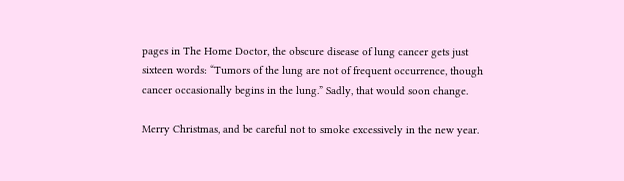pages in The Home Doctor, the obscure disease of lung cancer gets just sixteen words: “Tumors of the lung are not of frequent occurrence, though cancer occasionally begins in the lung.” Sadly, that would soon change.

Merry Christmas, and be careful not to smoke excessively in the new year.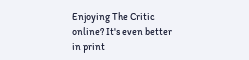Enjoying The Critic online? It's even better in print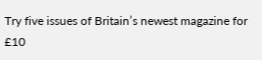Try five issues of Britain’s newest magazine for £10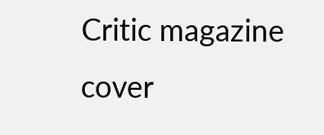Critic magazine cover